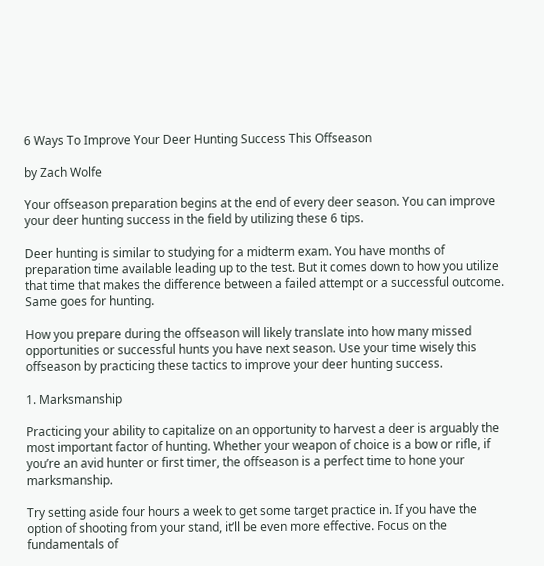6 Ways To Improve Your Deer Hunting Success This Offseason

by Zach Wolfe

Your offseason preparation begins at the end of every deer season. You can improve your deer hunting success in the field by utilizing these 6 tips.

Deer hunting is similar to studying for a midterm exam. You have months of preparation time available leading up to the test. But it comes down to how you utilize that time that makes the difference between a failed attempt or a successful outcome. Same goes for hunting.

How you prepare during the offseason will likely translate into how many missed opportunities or successful hunts you have next season. Use your time wisely this offseason by practicing these tactics to improve your deer hunting success.

1. Marksmanship

Practicing your ability to capitalize on an opportunity to harvest a deer is arguably the most important factor of hunting. Whether your weapon of choice is a bow or rifle, if you’re an avid hunter or first timer, the offseason is a perfect time to hone your marksmanship.

Try setting aside four hours a week to get some target practice in. If you have the option of shooting from your stand, it’ll be even more effective. Focus on the fundamentals of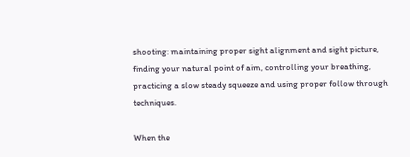shooting: maintaining proper sight alignment and sight picture, finding your natural point of aim, controlling your breathing, practicing a slow steady squeeze and using proper follow through techniques.

When the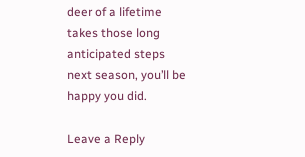deer of a lifetime takes those long anticipated steps next season, you’ll be happy you did.

Leave a Reply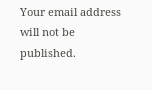Your email address will not be published.